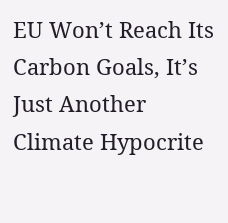EU Won’t Reach Its Carbon Goals, It’s Just Another Climate Hypocrite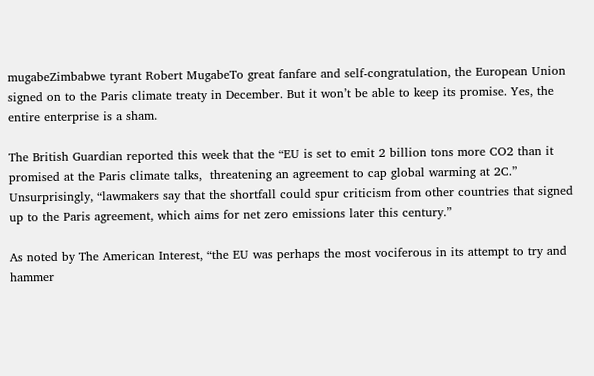mugabeZimbabwe tyrant Robert MugabeTo great fanfare and self-congratulation, the European Union signed on to the Paris climate treaty in December. But it won’t be able to keep its promise. Yes, the entire enterprise is a sham.

The British Guardian reported this week that the “EU is set to emit 2 billion tons more CO2 than it promised at the Paris climate talks,  threatening an agreement to cap global warming at 2C.” Unsurprisingly, “lawmakers say that the shortfall could spur criticism from other countries that signed up to the Paris agreement, which aims for net zero emissions later this century.”

As noted by The American Interest, “the EU was perhaps the most vociferous in its attempt to try and hammer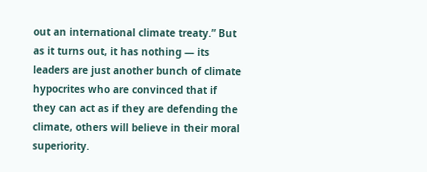out an international climate treaty.” But as it turns out, it has nothing — its leaders are just another bunch of climate hypocrites who are convinced that if they can act as if they are defending the climate, others will believe in their moral superiority.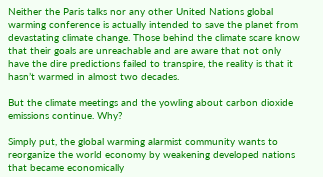Neither the Paris talks nor any other United Nations global warming conference is actually intended to save the planet from devastating climate change. Those behind the climate scare know that their goals are unreachable and are aware that not only have the dire predictions failed to transpire, the reality is that it hasn’t warmed in almost two decades.

But the climate meetings and the yowling about carbon dioxide emissions continue. Why?

Simply put, the global warming alarmist community wants to reorganize the world economy by weakening developed nations that became economically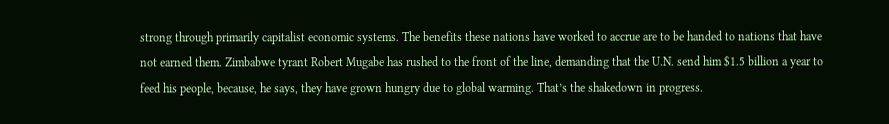strong through primarily capitalist economic systems. The benefits these nations have worked to accrue are to be handed to nations that have not earned them. Zimbabwe tyrant Robert Mugabe has rushed to the front of the line, demanding that the U.N. send him $1.5 billion a year to feed his people, because, he says, they have grown hungry due to global warming. That’s the shakedown in progress.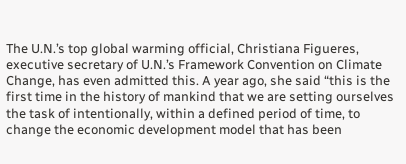The U.N.’s top global warming official, Christiana Figueres, executive secretary of U.N.’s Framework Convention on Climate Change, has even admitted this. A year ago, she said “this is the first time in the history of mankind that we are setting ourselves the task of intentionally, within a defined period of time, to change the economic development model that has been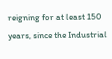reigning for at least 150 years, since the Industrial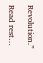Revolution.”

Read rest…